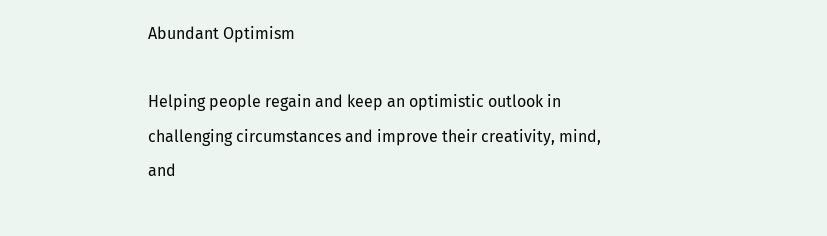Abundant Optimism

Helping people regain and keep an optimistic outlook in challenging circumstances and improve their creativity, mind, and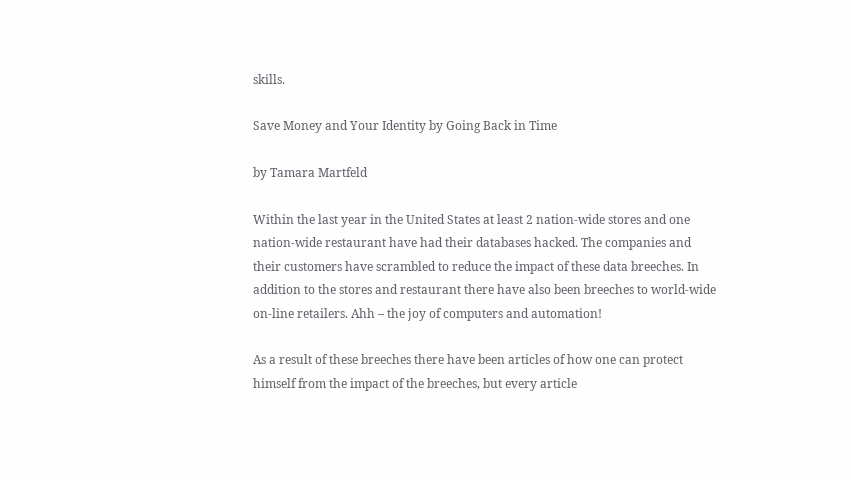skills.

Save Money and Your Identity by Going Back in Time

by Tamara Martfeld

Within the last year in the United States at least 2 nation-wide stores and one nation-wide restaurant have had their databases hacked. The companies and their customers have scrambled to reduce the impact of these data breeches. In addition to the stores and restaurant there have also been breeches to world-wide on-line retailers. Ahh – the joy of computers and automation!

As a result of these breeches there have been articles of how one can protect himself from the impact of the breeches, but every article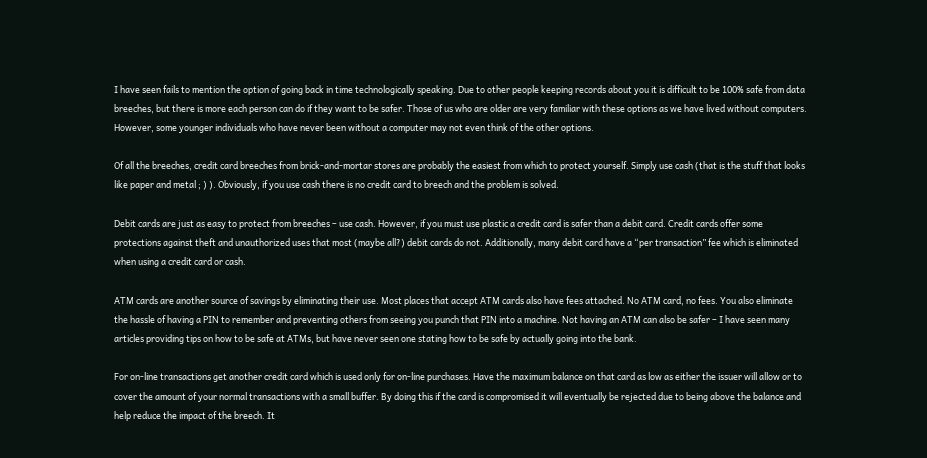I have seen fails to mention the option of going back in time technologically speaking. Due to other people keeping records about you it is difficult to be 100% safe from data breeches, but there is more each person can do if they want to be safer. Those of us who are older are very familiar with these options as we have lived without computers. However, some younger individuals who have never been without a computer may not even think of the other options.

Of all the breeches, credit card breeches from brick-and-mortar stores are probably the easiest from which to protect yourself. Simply use cash (that is the stuff that looks like paper and metal ; ) ). Obviously, if you use cash there is no credit card to breech and the problem is solved.

Debit cards are just as easy to protect from breeches – use cash. However, if you must use plastic a credit card is safer than a debit card. Credit cards offer some protections against theft and unauthorized uses that most (maybe all?) debit cards do not. Additionally, many debit card have a “per transaction” fee which is eliminated when using a credit card or cash.

ATM cards are another source of savings by eliminating their use. Most places that accept ATM cards also have fees attached. No ATM card, no fees. You also eliminate the hassle of having a PIN to remember and preventing others from seeing you punch that PIN into a machine. Not having an ATM can also be safer – I have seen many articles providing tips on how to be safe at ATMs, but have never seen one stating how to be safe by actually going into the bank.

For on-line transactions get another credit card which is used only for on-line purchases. Have the maximum balance on that card as low as either the issuer will allow or to cover the amount of your normal transactions with a small buffer. By doing this if the card is compromised it will eventually be rejected due to being above the balance and help reduce the impact of the breech. It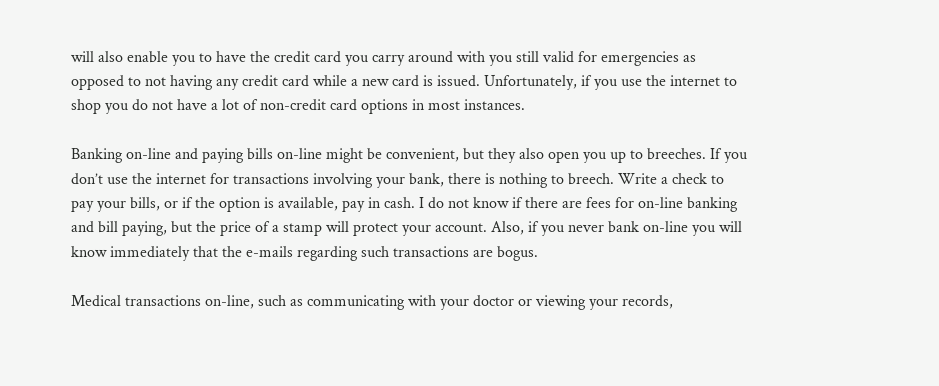will also enable you to have the credit card you carry around with you still valid for emergencies as opposed to not having any credit card while a new card is issued. Unfortunately, if you use the internet to shop you do not have a lot of non-credit card options in most instances.

Banking on-line and paying bills on-line might be convenient, but they also open you up to breeches. If you don’t use the internet for transactions involving your bank, there is nothing to breech. Write a check to pay your bills, or if the option is available, pay in cash. I do not know if there are fees for on-line banking and bill paying, but the price of a stamp will protect your account. Also, if you never bank on-line you will know immediately that the e-mails regarding such transactions are bogus.

Medical transactions on-line, such as communicating with your doctor or viewing your records,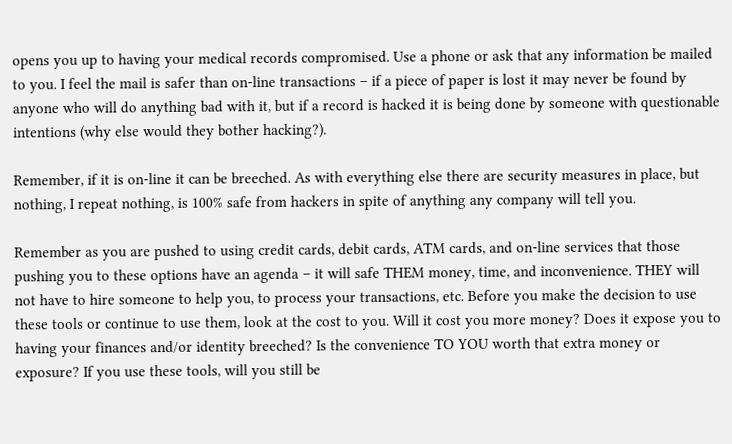opens you up to having your medical records compromised. Use a phone or ask that any information be mailed to you. I feel the mail is safer than on-line transactions – if a piece of paper is lost it may never be found by anyone who will do anything bad with it, but if a record is hacked it is being done by someone with questionable intentions (why else would they bother hacking?).

Remember, if it is on-line it can be breeched. As with everything else there are security measures in place, but nothing, I repeat nothing, is 100% safe from hackers in spite of anything any company will tell you.

Remember as you are pushed to using credit cards, debit cards, ATM cards, and on-line services that those pushing you to these options have an agenda – it will safe THEM money, time, and inconvenience. THEY will not have to hire someone to help you, to process your transactions, etc. Before you make the decision to use these tools or continue to use them, look at the cost to you. Will it cost you more money? Does it expose you to having your finances and/or identity breeched? Is the convenience TO YOU worth that extra money or exposure? If you use these tools, will you still be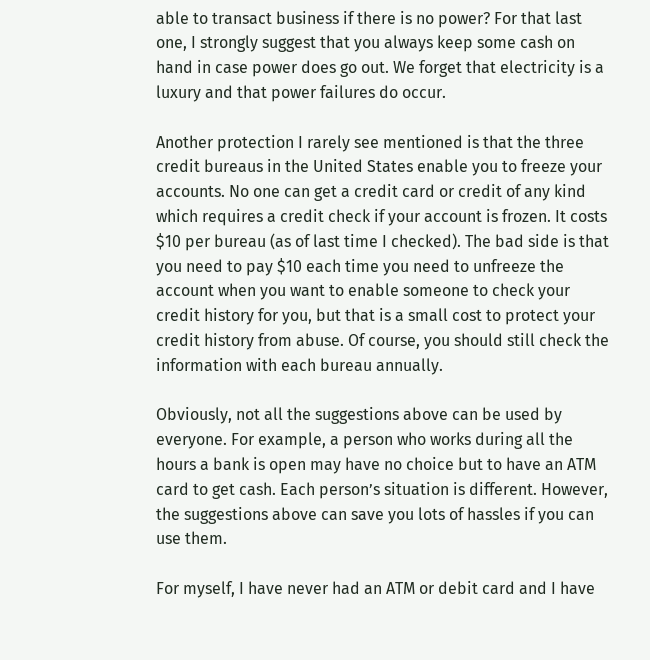able to transact business if there is no power? For that last one, I strongly suggest that you always keep some cash on hand in case power does go out. We forget that electricity is a luxury and that power failures do occur.

Another protection I rarely see mentioned is that the three credit bureaus in the United States enable you to freeze your accounts. No one can get a credit card or credit of any kind which requires a credit check if your account is frozen. It costs $10 per bureau (as of last time I checked). The bad side is that you need to pay $10 each time you need to unfreeze the account when you want to enable someone to check your credit history for you, but that is a small cost to protect your credit history from abuse. Of course, you should still check the information with each bureau annually.

Obviously, not all the suggestions above can be used by everyone. For example, a person who works during all the hours a bank is open may have no choice but to have an ATM card to get cash. Each person’s situation is different. However, the suggestions above can save you lots of hassles if you can use them.

For myself, I have never had an ATM or debit card and I have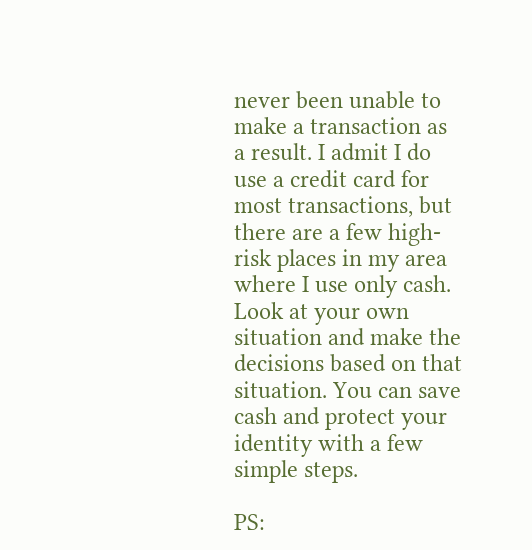never been unable to make a transaction as a result. I admit I do use a credit card for most transactions, but there are a few high-risk places in my area where I use only cash. Look at your own situation and make the decisions based on that situation. You can save cash and protect your identity with a few simple steps.

PS: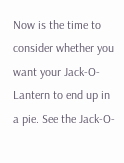Now is the time to consider whether you want your Jack-O-Lantern to end up in a pie. See the Jack-O-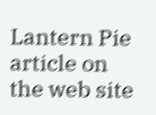Lantern Pie article on the web site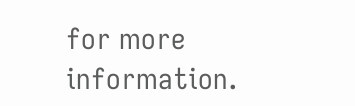for more information.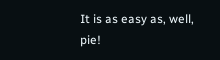It is as easy as, well, pie!